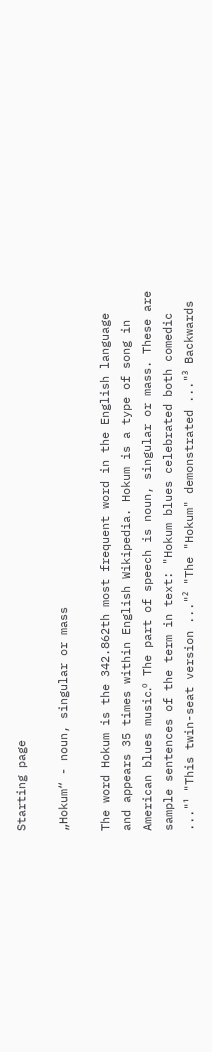Starting page

„Hokum“ - noun, singular or mass

The word Hokum is the 342.862th most frequent word in the English language and appears 35 times within English Wikipedia. Hokum is a type of song in American blues music.º The part of speech is noun, singular or mass. These are sample sentences of the term in text: "Hokum blues celebrated both comedic ..."¹ "This twin-seat version ..."² "The "Hokum" demonstrated ..."³ Backwards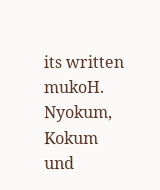its written mukoH. Nyokum, Kokum und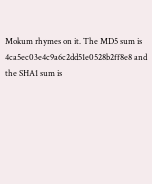Mokum rhymes on it. The MD5 sum is 4ca5ec03e4c9a6c2dd51e0528b2ff8e8 and the SHA1 sum is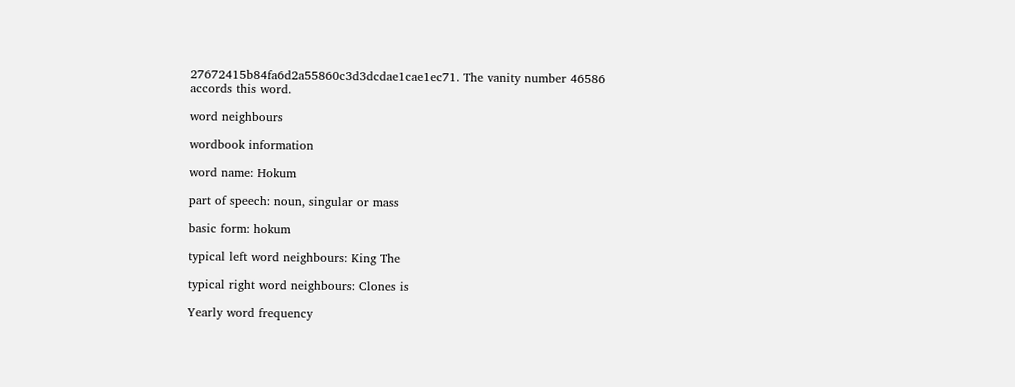27672415b84fa6d2a55860c3d3dcdae1cae1ec71. The vanity number 46586 accords this word.

word neighbours

wordbook information

word name: Hokum

part of speech: noun, singular or mass

basic form: hokum

typical left word neighbours: King The

typical right word neighbours: Clones is

Yearly word frequency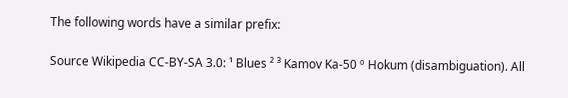The following words have a similar prefix:

Source Wikipedia CC-BY-SA 3.0: ¹ Blues ² ³ Kamov Ka-50 º Hokum (disambiguation). All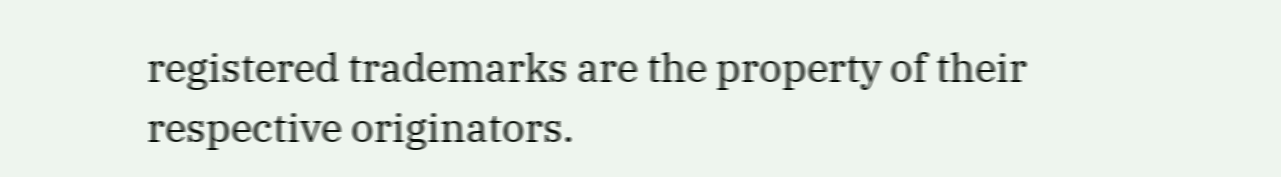registered trademarks are the property of their respective originators.